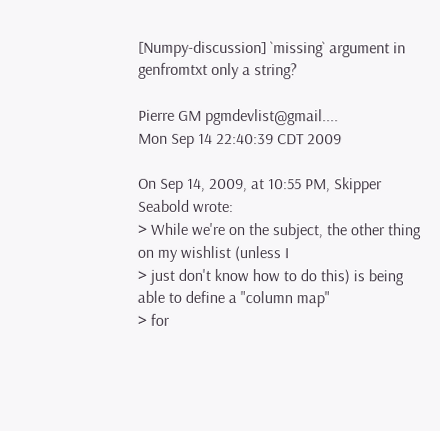[Numpy-discussion] `missing` argument in genfromtxt only a string?

Pierre GM pgmdevlist@gmail....
Mon Sep 14 22:40:39 CDT 2009

On Sep 14, 2009, at 10:55 PM, Skipper Seabold wrote:
> While we're on the subject, the other thing on my wishlist (unless I
> just don't know how to do this) is being able to define a "column map"
> for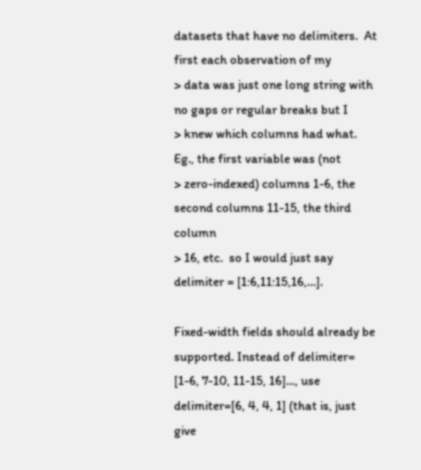datasets that have no delimiters.  At first each observation of my
> data was just one long string with no gaps or regular breaks but I
> knew which columns had what.  Eg., the first variable was (not
> zero-indexed) columns 1-6, the second columns 11-15, the third column
> 16, etc.  so I would just say delimiter = [1:6,11:15,16,...].

Fixed-width fields should already be supported. Instead of delimiter=
[1-6, 7-10, 11-15, 16]..., use delimiter=[6, 4, 4, 1] (that is, just
give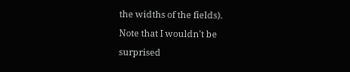the widths of the fields).
Note that I wouldn't be surprised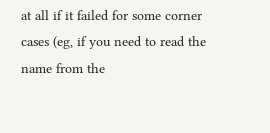at all if it failed for some corner
cases (eg, if you need to read the name from the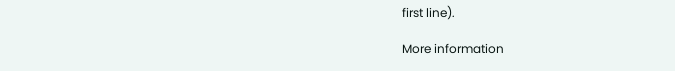first line).

More information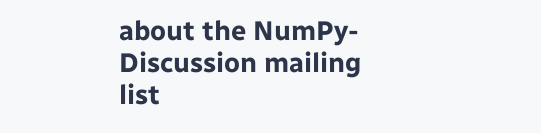about the NumPy-Discussion mailing list